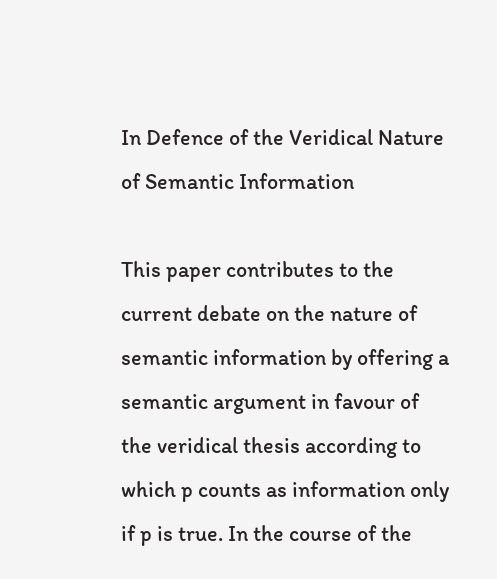In Defence of the Veridical Nature of Semantic Information

This paper contributes to the current debate on the nature of semantic information by offering a semantic argument in favour of the veridical thesis according to which p counts as information only if p is true. In the course of the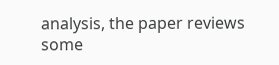analysis, the paper reviews some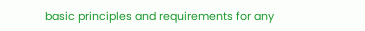basic principles and requirements for any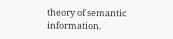theory of semantic information.